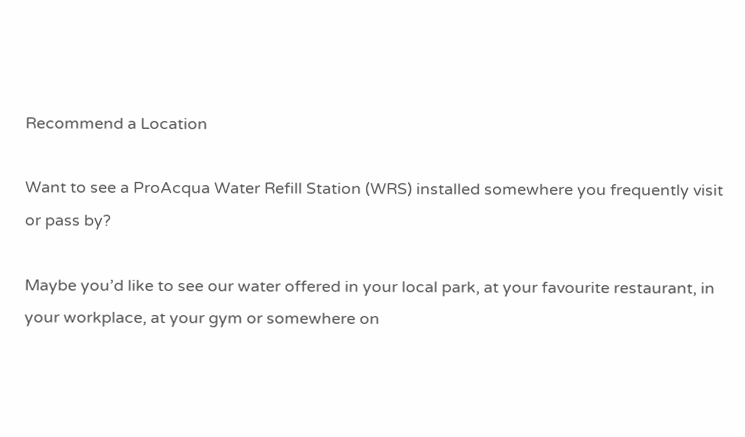Recommend a Location

Want to see a ProAcqua Water Refill Station (WRS) installed somewhere you frequently visit or pass by?

Maybe you’d like to see our water offered in your local park, at your favourite restaurant, in your workplace, at your gym or somewhere on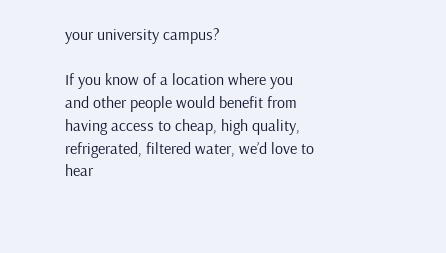your university campus?

If you know of a location where you and other people would benefit from having access to cheap, high quality, refrigerated, filtered water, we’d love to hear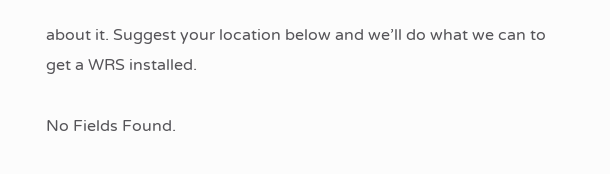about it. Suggest your location below and we’ll do what we can to get a WRS installed.

No Fields Found.